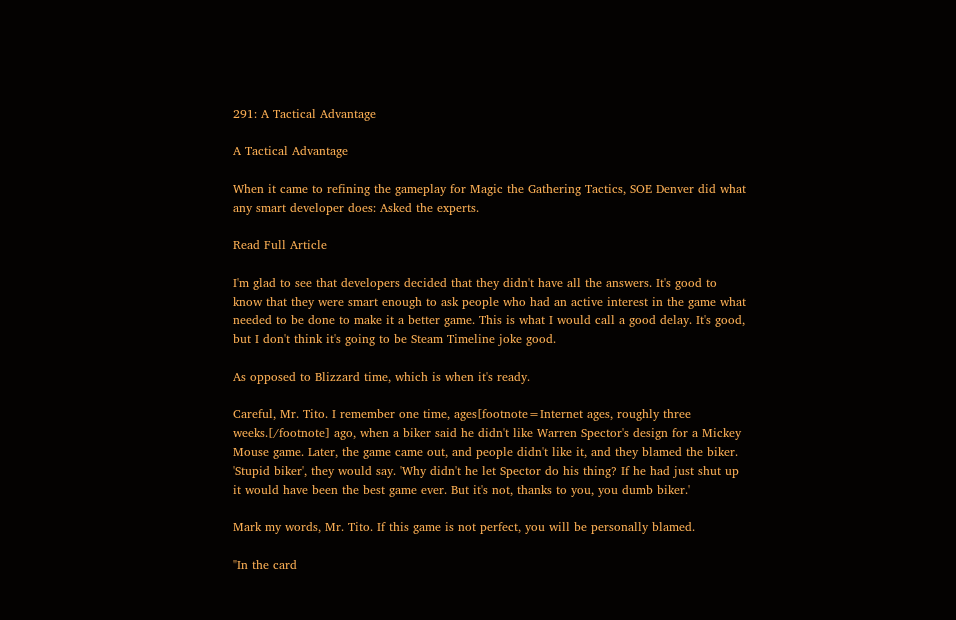291: A Tactical Advantage

A Tactical Advantage

When it came to refining the gameplay for Magic the Gathering Tactics, SOE Denver did what any smart developer does: Asked the experts.

Read Full Article

I'm glad to see that developers decided that they didn't have all the answers. It's good to know that they were smart enough to ask people who had an active interest in the game what needed to be done to make it a better game. This is what I would call a good delay. It's good, but I don't think it's going to be Steam Timeline joke good.

As opposed to Blizzard time, which is when it's ready.

Careful, Mr. Tito. I remember one time, ages[footnote=Internet ages, roughly three weeks.[/footnote] ago, when a biker said he didn't like Warren Spector's design for a Mickey Mouse game. Later, the game came out, and people didn't like it, and they blamed the biker. 'Stupid biker', they would say. 'Why didn't he let Spector do his thing? If he had just shut up it would have been the best game ever. But it's not, thanks to you, you dumb biker.'

Mark my words, Mr. Tito. If this game is not perfect, you will be personally blamed.

"In the card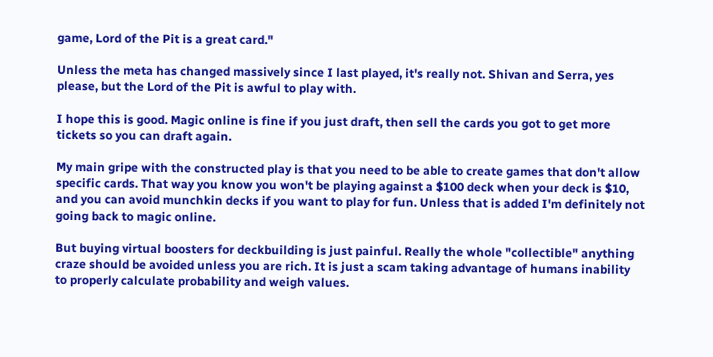game, Lord of the Pit is a great card."

Unless the meta has changed massively since I last played, it's really not. Shivan and Serra, yes please, but the Lord of the Pit is awful to play with.

I hope this is good. Magic online is fine if you just draft, then sell the cards you got to get more tickets so you can draft again.

My main gripe with the constructed play is that you need to be able to create games that don't allow specific cards. That way you know you won't be playing against a $100 deck when your deck is $10, and you can avoid munchkin decks if you want to play for fun. Unless that is added I'm definitely not going back to magic online.

But buying virtual boosters for deckbuilding is just painful. Really the whole "collectible" anything craze should be avoided unless you are rich. It is just a scam taking advantage of humans inability to properly calculate probability and weigh values.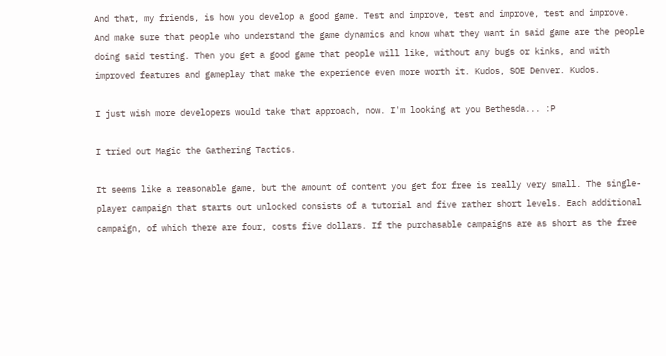And that, my friends, is how you develop a good game. Test and improve, test and improve, test and improve. And make sure that people who understand the game dynamics and know what they want in said game are the people doing said testing. Then you get a good game that people will like, without any bugs or kinks, and with improved features and gameplay that make the experience even more worth it. Kudos, SOE Denver. Kudos.

I just wish more developers would take that approach, now. I'm looking at you Bethesda... :P

I tried out Magic the Gathering Tactics.

It seems like a reasonable game, but the amount of content you get for free is really very small. The single-player campaign that starts out unlocked consists of a tutorial and five rather short levels. Each additional campaign, of which there are four, costs five dollars. If the purchasable campaigns are as short as the free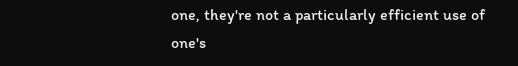one, they're not a particularly efficient use of one's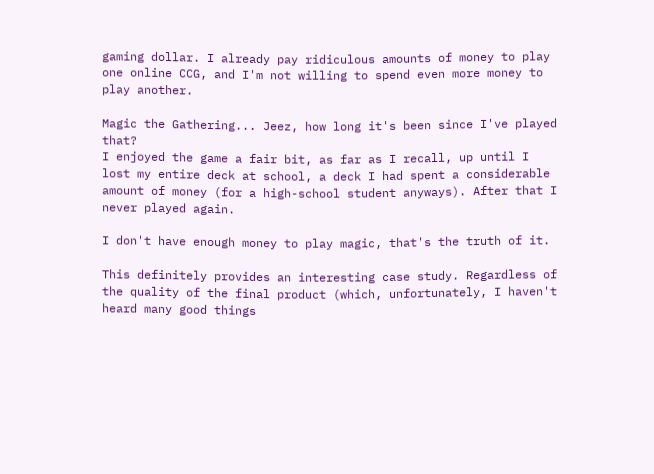gaming dollar. I already pay ridiculous amounts of money to play one online CCG, and I'm not willing to spend even more money to play another.

Magic the Gathering... Jeez, how long it's been since I've played that?
I enjoyed the game a fair bit, as far as I recall, up until I lost my entire deck at school, a deck I had spent a considerable amount of money (for a high-school student anyways). After that I never played again.

I don't have enough money to play magic, that's the truth of it.

This definitely provides an interesting case study. Regardless of the quality of the final product (which, unfortunately, I haven't heard many good things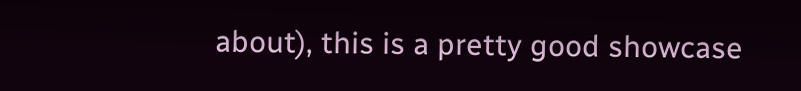about), this is a pretty good showcase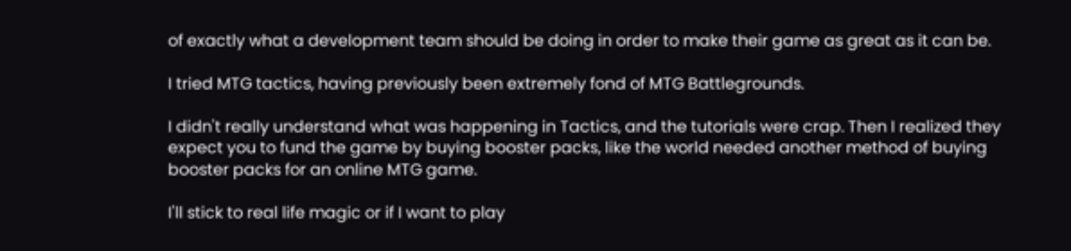of exactly what a development team should be doing in order to make their game as great as it can be.

I tried MTG tactics, having previously been extremely fond of MTG Battlegrounds.

I didn't really understand what was happening in Tactics, and the tutorials were crap. Then I realized they expect you to fund the game by buying booster packs, like the world needed another method of buying booster packs for an online MTG game.

I'll stick to real life magic or if I want to play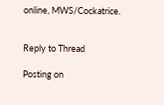online, MWS/Cockatrice.


Reply to Thread

Posting on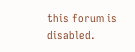this forum is disabled.